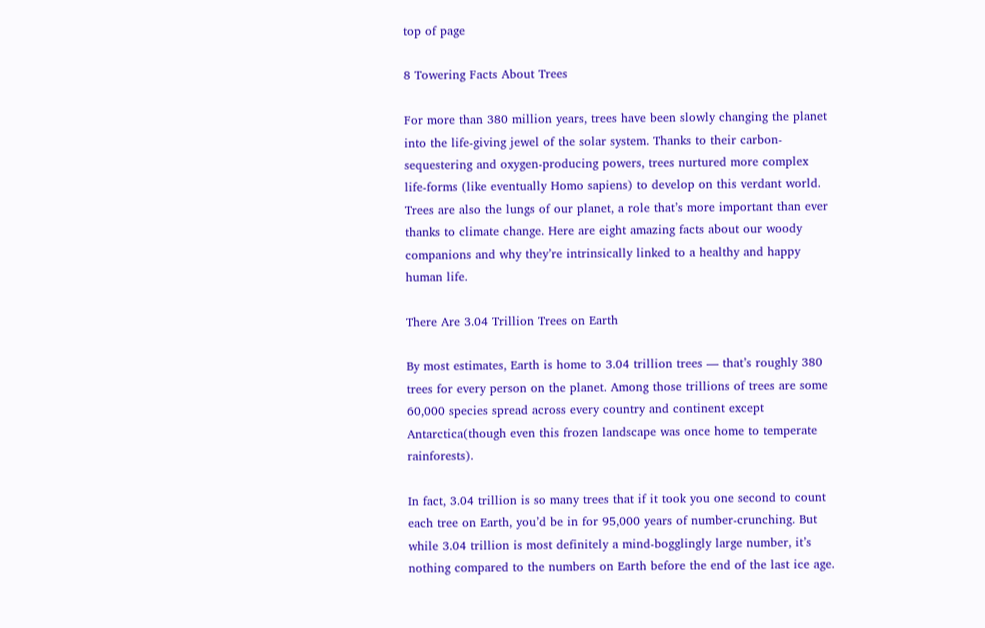top of page

8 Towering Facts About Trees

For more than 380 million years, trees have been slowly changing the planet into the life-giving jewel of the solar system. Thanks to their carbon-sequestering and oxygen-producing powers, trees nurtured more complex life-forms (like eventually Homo sapiens) to develop on this verdant world. Trees are also the lungs of our planet, a role that’s more important than ever thanks to climate change. Here are eight amazing facts about our woody companions and why they’re intrinsically linked to a healthy and happy human life.

There Are 3.04 Trillion Trees on Earth

By most estimates, Earth is home to 3.04 trillion trees — that’s roughly 380 trees for every person on the planet. Among those trillions of trees are some 60,000 species spread across every country and continent except Antarctica(though even this frozen landscape was once home to temperate rainforests).

In fact, 3.04 trillion is so many trees that if it took you one second to count each tree on Earth, you’d be in for 95,000 years of number-crunching. But while 3.04 trillion is most definitely a mind-bogglingly large number, it’s nothing compared to the numbers on Earth before the end of the last ice age.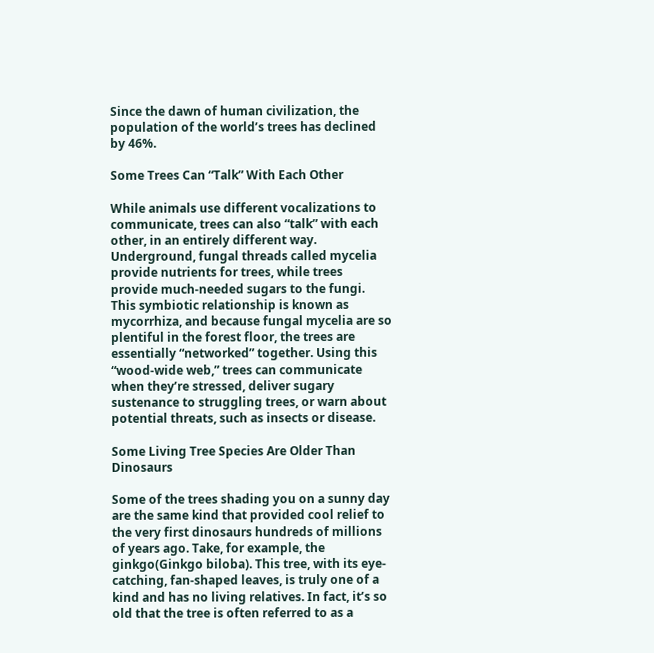Since the dawn of human civilization, the population of the world’s trees has declined by 46%.

Some Trees Can “Talk” With Each Other

While animals use different vocalizations to communicate, trees can also “talk” with each other, in an entirely different way. Underground, fungal threads called mycelia provide nutrients for trees, while trees provide much-needed sugars to the fungi. This symbiotic relationship is known as mycorrhiza, and because fungal mycelia are so plentiful in the forest floor, the trees are essentially “networked” together. Using this “wood-wide web,” trees can communicate when they’re stressed, deliver sugary sustenance to struggling trees, or warn about potential threats, such as insects or disease.

Some Living Tree Species Are Older Than Dinosaurs

Some of the trees shading you on a sunny day are the same kind that provided cool relief to the very first dinosaurs hundreds of millions of years ago. Take, for example, the ginkgo(Ginkgo biloba). This tree, with its eye-catching, fan-shaped leaves, is truly one of a kind and has no living relatives. In fact, it’s so old that the tree is often referred to as a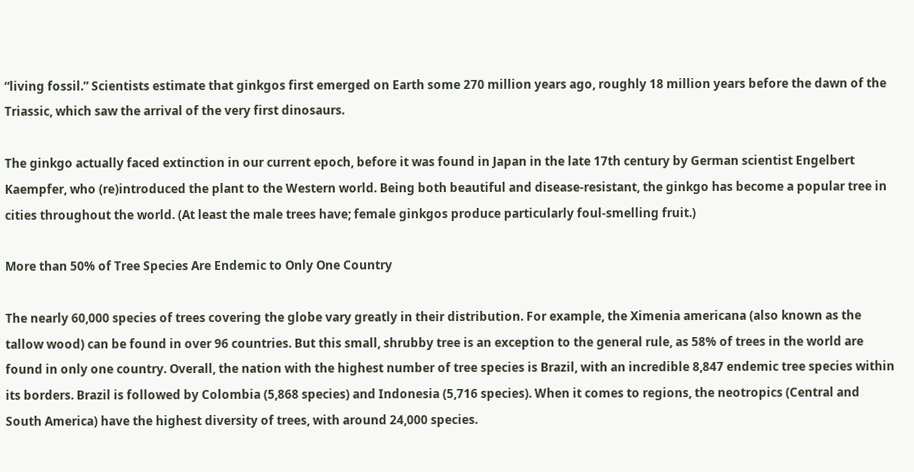“living fossil.” Scientists estimate that ginkgos first emerged on Earth some 270 million years ago, roughly 18 million years before the dawn of the Triassic, which saw the arrival of the very first dinosaurs.

The ginkgo actually faced extinction in our current epoch, before it was found in Japan in the late 17th century by German scientist Engelbert Kaempfer, who (re)introduced the plant to the Western world. Being both beautiful and disease-resistant, the ginkgo has become a popular tree in cities throughout the world. (At least the male trees have; female ginkgos produce particularly foul-smelling fruit.)

More than 50% of Tree Species Are Endemic to Only One Country

The nearly 60,000 species of trees covering the globe vary greatly in their distribution. For example, the Ximenia americana (also known as the tallow wood) can be found in over 96 countries. But this small, shrubby tree is an exception to the general rule, as 58% of trees in the world are found in only one country. Overall, the nation with the highest number of tree species is Brazil, with an incredible 8,847 endemic tree species within its borders. Brazil is followed by Colombia (5,868 species) and Indonesia (5,716 species). When it comes to regions, the neotropics (Central and South America) have the highest diversity of trees, with around 24,000 species.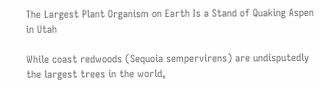The Largest Plant Organism on Earth Is a Stand of Quaking Aspen in Utah

While coast redwoods (Sequoia sempervirens) are undisputedly the largest trees in the world,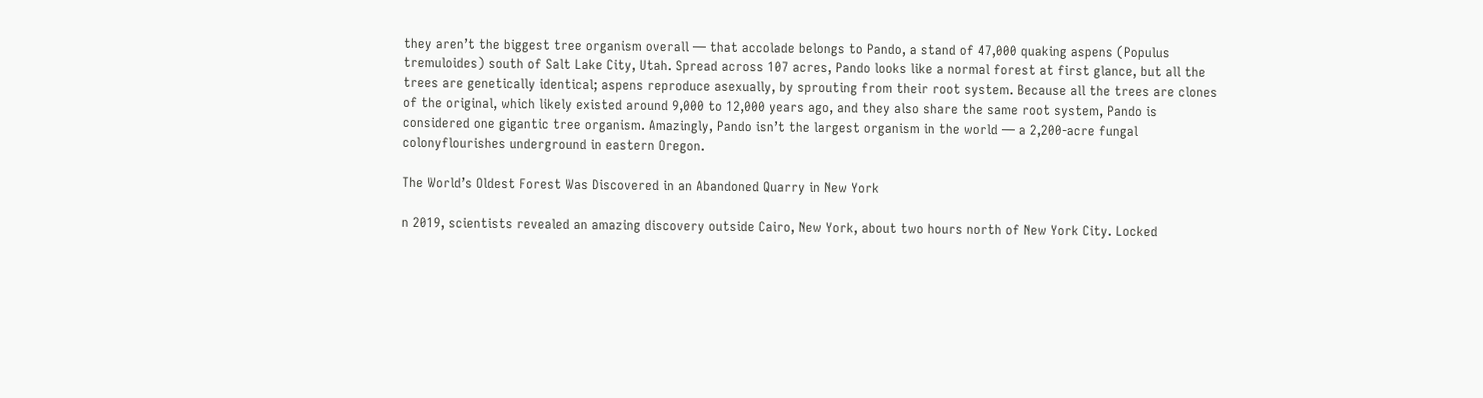they aren’t the biggest tree organism overall — that accolade belongs to Pando, a stand of 47,000 quaking aspens (Populus tremuloides) south of Salt Lake City, Utah. Spread across 107 acres, Pando looks like a normal forest at first glance, but all the trees are genetically identical; aspens reproduce asexually, by sprouting from their root system. Because all the trees are clones of the original, which likely existed around 9,000 to 12,000 years ago, and they also share the same root system, Pando is considered one gigantic tree organism. Amazingly, Pando isn’t the largest organism in the world — a 2,200-acre fungal colonyflourishes underground in eastern Oregon.

The World’s Oldest Forest Was Discovered in an Abandoned Quarry in New York

n 2019, scientists revealed an amazing discovery outside Cairo, New York, about two hours north of New York City. Locked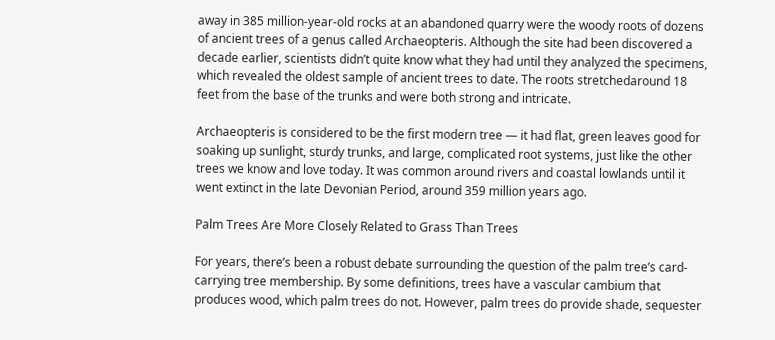away in 385 million-year-old rocks at an abandoned quarry were the woody roots of dozens of ancient trees of a genus called Archaeopteris. Although the site had been discovered a decade earlier, scientists didn’t quite know what they had until they analyzed the specimens, which revealed the oldest sample of ancient trees to date. The roots stretchedaround 18 feet from the base of the trunks and were both strong and intricate.

Archaeopteris is considered to be the first modern tree — it had flat, green leaves good for soaking up sunlight, sturdy trunks, and large, complicated root systems, just like the other trees we know and love today. It was common around rivers and coastal lowlands until it went extinct in the late Devonian Period, around 359 million years ago.

Palm Trees Are More Closely Related to Grass Than Trees

For years, there’s been a robust debate surrounding the question of the palm tree’s card-carrying tree membership. By some definitions, trees have a vascular cambium that produces wood, which palm trees do not. However, palm trees do provide shade, sequester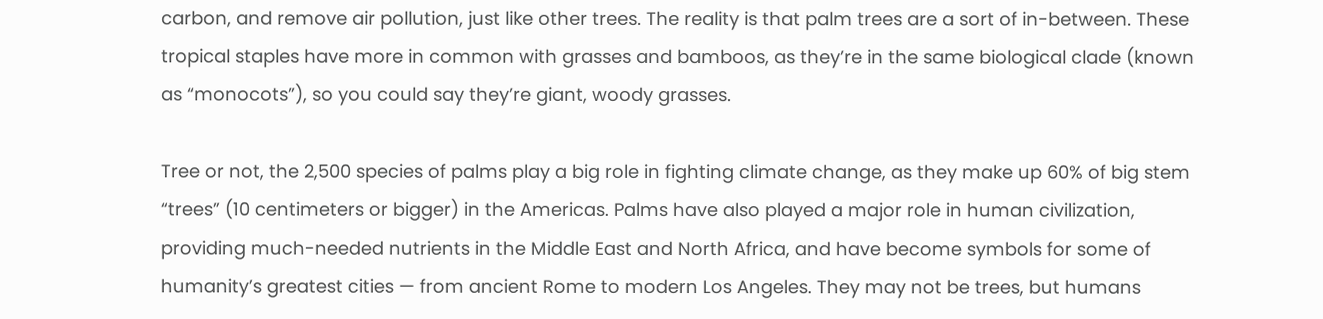carbon, and remove air pollution, just like other trees. The reality is that palm trees are a sort of in-between. These tropical staples have more in common with grasses and bamboos, as they’re in the same biological clade (known as “monocots”), so you could say they’re giant, woody grasses.

Tree or not, the 2,500 species of palms play a big role in fighting climate change, as they make up 60% of big stem “trees” (10 centimeters or bigger) in the Americas. Palms have also played a major role in human civilization, providing much-needed nutrients in the Middle East and North Africa, and have become symbols for some of humanity’s greatest cities — from ancient Rome to modern Los Angeles. They may not be trees, but humans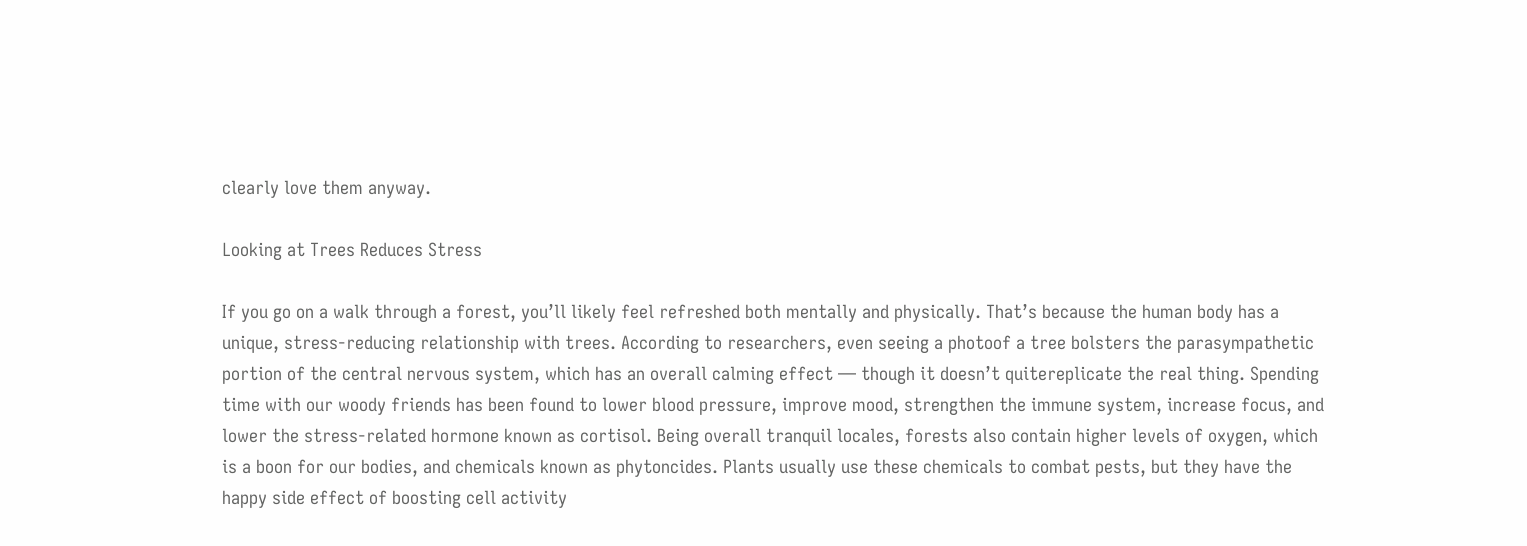clearly love them anyway.

Looking at Trees Reduces Stress

If you go on a walk through a forest, you’ll likely feel refreshed both mentally and physically. That’s because the human body has a unique, stress-reducing relationship with trees. According to researchers, even seeing a photoof a tree bolsters the parasympathetic portion of the central nervous system, which has an overall calming effect — though it doesn’t quitereplicate the real thing. Spending time with our woody friends has been found to lower blood pressure, improve mood, strengthen the immune system, increase focus, and lower the stress-related hormone known as cortisol. Being overall tranquil locales, forests also contain higher levels of oxygen, which is a boon for our bodies, and chemicals known as phytoncides. Plants usually use these chemicals to combat pests, but they have the happy side effect of boosting cell activity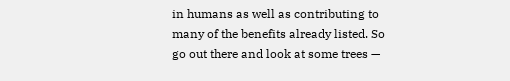in humans as well as contributing to many of the benefits already listed. So go out there and look at some trees —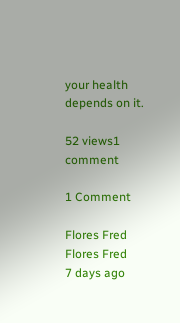your health depends on it.

52 views1 comment

1 Comment

Flores Fred
Flores Fred
7 days ago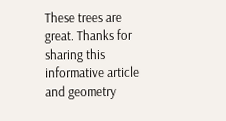These trees are great. Thanks for sharing this informative article and geometry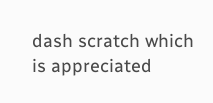dash scratch which is appreciated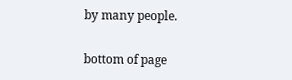by many people.

bottom of page